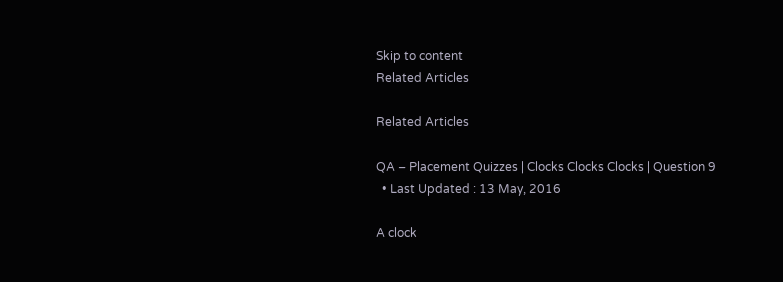Skip to content
Related Articles

Related Articles

QA – Placement Quizzes | Clocks Clocks Clocks | Question 9
  • Last Updated : 13 May, 2016

A clock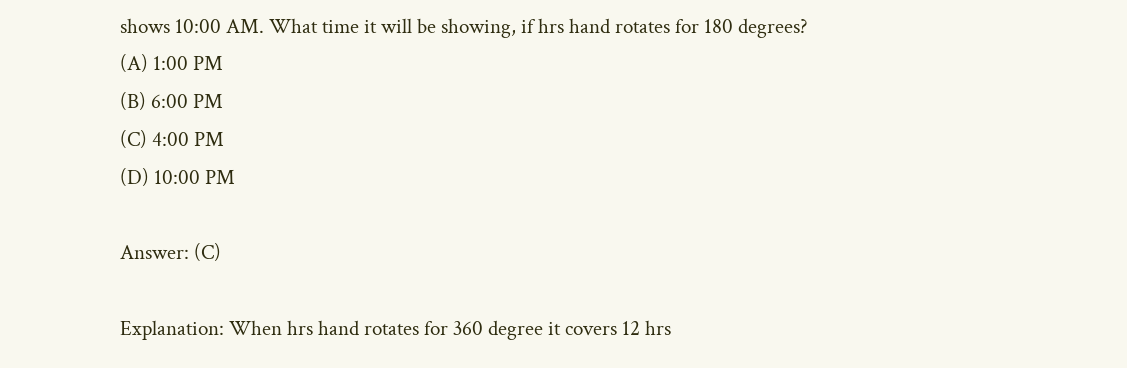shows 10:00 AM. What time it will be showing, if hrs hand rotates for 180 degrees?
(A) 1:00 PM
(B) 6:00 PM
(C) 4:00 PM
(D) 10:00 PM

Answer: (C)

Explanation: When hrs hand rotates for 360 degree it covers 12 hrs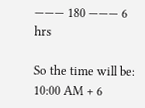——— 180 ——— 6 hrs

So the time will be: 10:00 AM + 6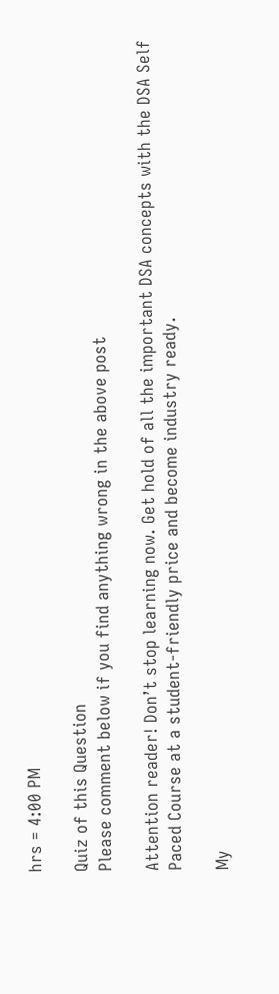hrs = 4:00 PM

Quiz of this Question
Please comment below if you find anything wrong in the above post

Attention reader! Don’t stop learning now. Get hold of all the important DSA concepts with the DSA Self Paced Course at a student-friendly price and become industry ready.

My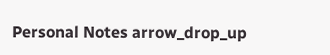Personal Notes arrow_drop_up